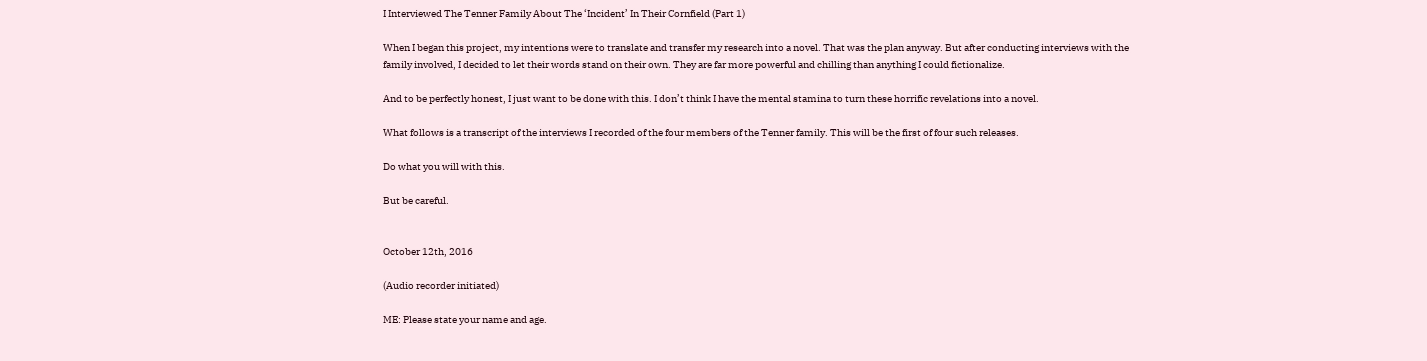I Interviewed The Tenner Family About The ‘Incident’ In Their Cornfield (Part 1)

When I began this project, my intentions were to translate and transfer my research into a novel. That was the plan anyway. But after conducting interviews with the family involved, I decided to let their words stand on their own. They are far more powerful and chilling than anything I could fictionalize.

And to be perfectly honest, I just want to be done with this. I don’t think I have the mental stamina to turn these horrific revelations into a novel.

What follows is a transcript of the interviews I recorded of the four members of the Tenner family. This will be the first of four such releases.

Do what you will with this.

But be careful.


October 12th, 2016

(Audio recorder initiated)

ME: Please state your name and age.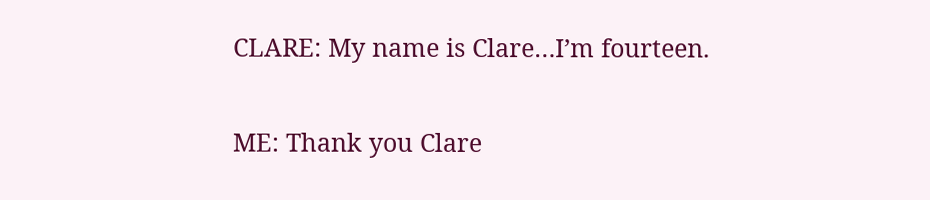CLARE: My name is Clare…I’m fourteen.

ME: Thank you Clare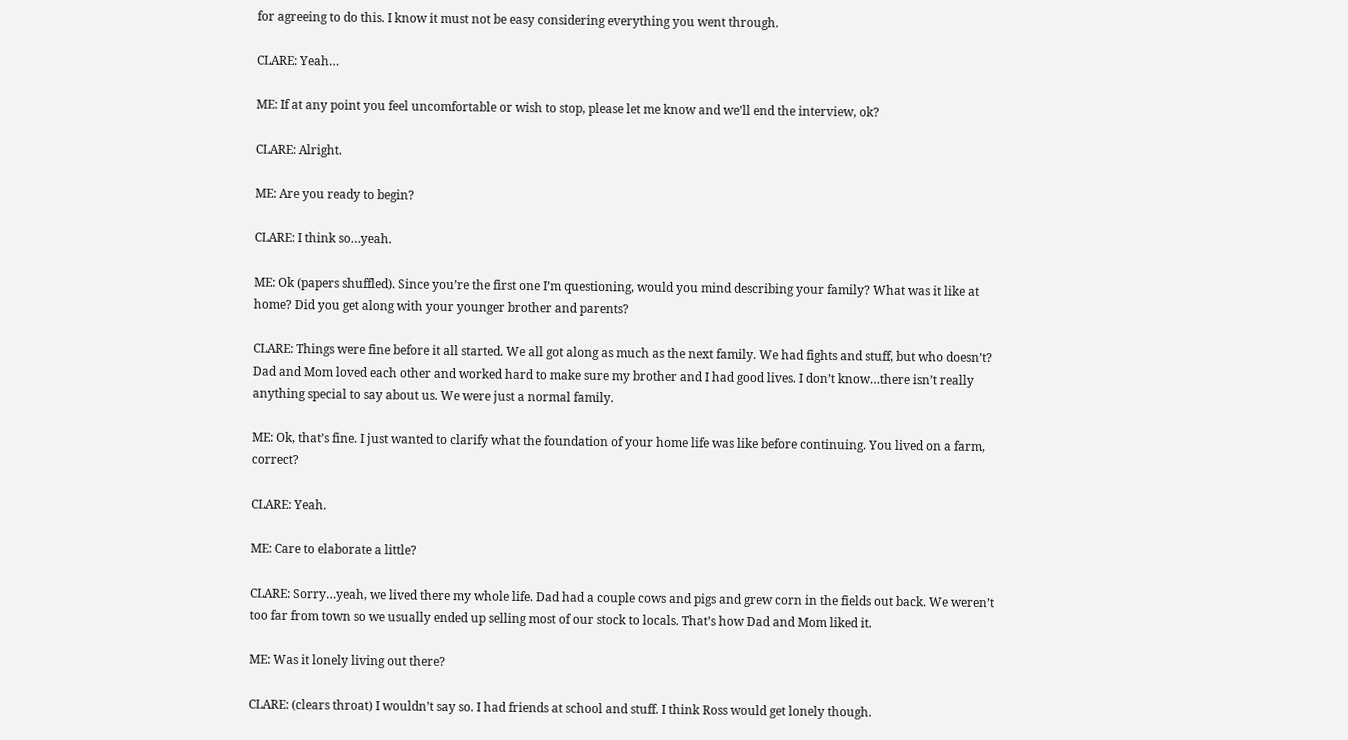for agreeing to do this. I know it must not be easy considering everything you went through.

CLARE: Yeah…

ME: If at any point you feel uncomfortable or wish to stop, please let me know and we’ll end the interview, ok?

CLARE: Alright.

ME: Are you ready to begin?

CLARE: I think so…yeah.

ME: Ok (papers shuffled). Since you’re the first one I’m questioning, would you mind describing your family? What was it like at home? Did you get along with your younger brother and parents?

CLARE: Things were fine before it all started. We all got along as much as the next family. We had fights and stuff, but who doesn’t? Dad and Mom loved each other and worked hard to make sure my brother and I had good lives. I don’t know…there isn’t really anything special to say about us. We were just a normal family.

ME: Ok, that’s fine. I just wanted to clarify what the foundation of your home life was like before continuing. You lived on a farm, correct?

CLARE: Yeah.

ME: Care to elaborate a little?

CLARE: Sorry…yeah, we lived there my whole life. Dad had a couple cows and pigs and grew corn in the fields out back. We weren’t too far from town so we usually ended up selling most of our stock to locals. That’s how Dad and Mom liked it.

ME: Was it lonely living out there?

CLARE: (clears throat) I wouldn’t say so. I had friends at school and stuff. I think Ross would get lonely though.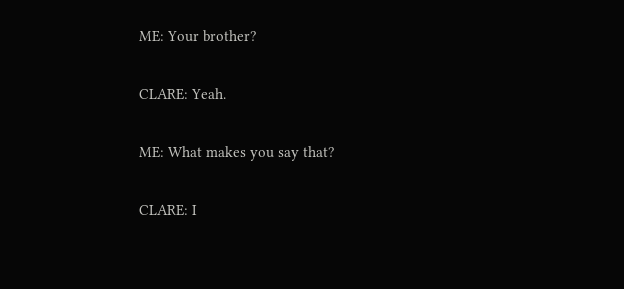ME: Your brother?

CLARE: Yeah.

ME: What makes you say that?

CLARE: I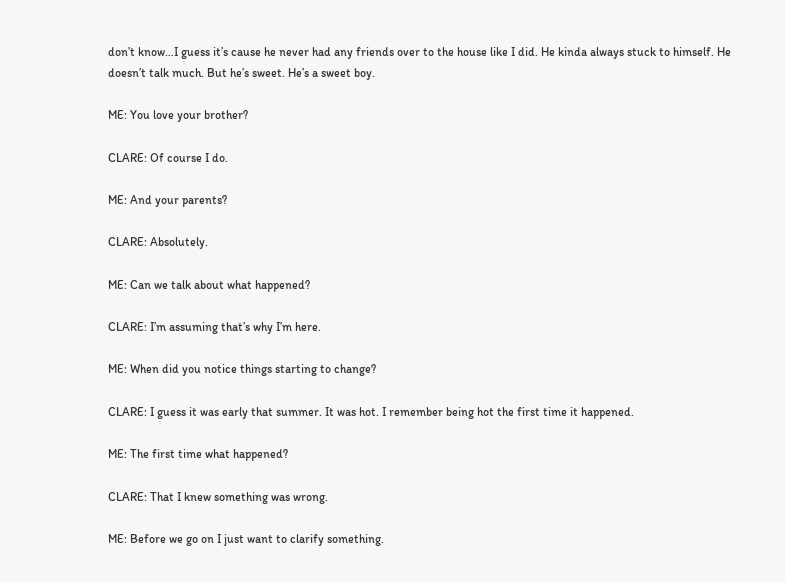don’t know…I guess it’s cause he never had any friends over to the house like I did. He kinda always stuck to himself. He doesn’t talk much. But he’s sweet. He’s a sweet boy.

ME: You love your brother?

CLARE: Of course I do.

ME: And your parents?

CLARE: Absolutely.

ME: Can we talk about what happened?

CLARE: I’m assuming that’s why I’m here.

ME: When did you notice things starting to change?

CLARE: I guess it was early that summer. It was hot. I remember being hot the first time it happened.

ME: The first time what happened?

CLARE: That I knew something was wrong.

ME: Before we go on I just want to clarify something.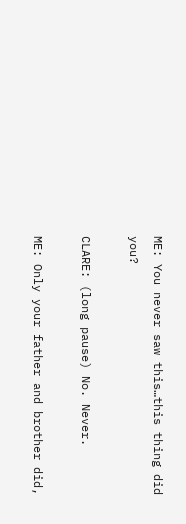ME: You never saw this…this thing did you?

CLARE: (long pause) No. Never.

ME: Only your father and brother did,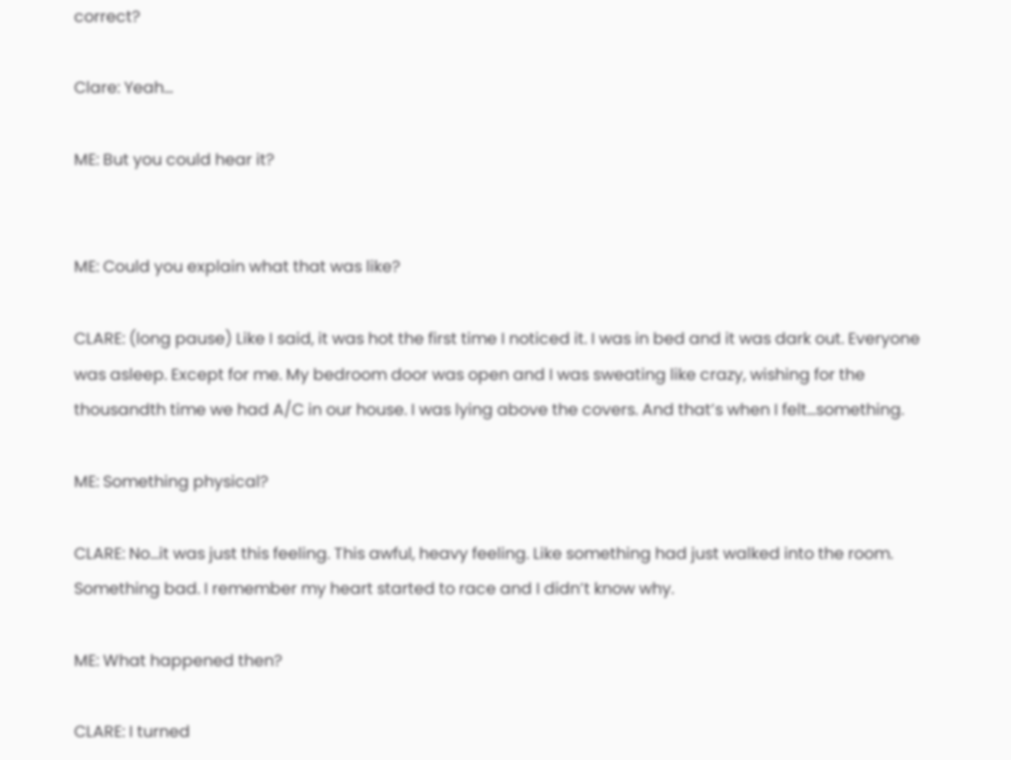correct?

Clare: Yeah…

ME: But you could hear it?


ME: Could you explain what that was like?

CLARE: (long pause) Like I said, it was hot the first time I noticed it. I was in bed and it was dark out. Everyone was asleep. Except for me. My bedroom door was open and I was sweating like crazy, wishing for the thousandth time we had A/C in our house. I was lying above the covers. And that’s when I felt…something.

ME: Something physical?

CLARE: No…it was just this feeling. This awful, heavy feeling. Like something had just walked into the room. Something bad. I remember my heart started to race and I didn’t know why.

ME: What happened then?

CLARE: I turned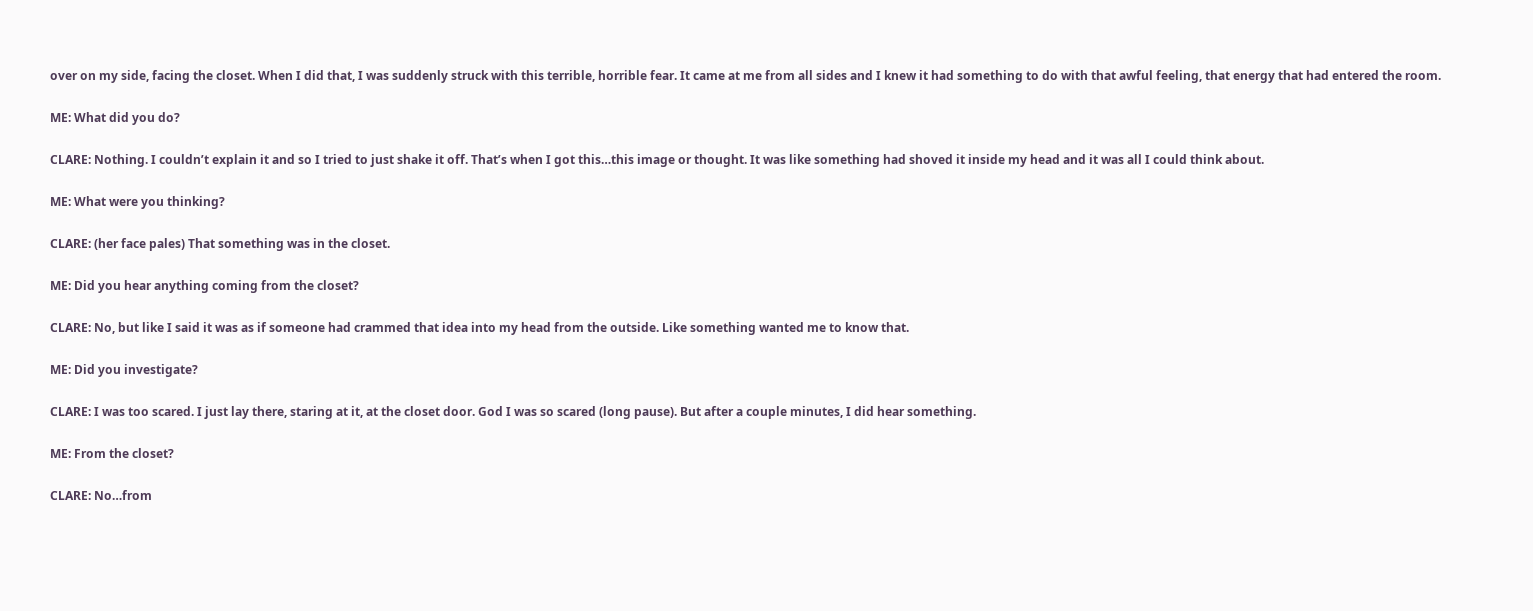over on my side, facing the closet. When I did that, I was suddenly struck with this terrible, horrible fear. It came at me from all sides and I knew it had something to do with that awful feeling, that energy that had entered the room.

ME: What did you do?

CLARE: Nothing. I couldn’t explain it and so I tried to just shake it off. That’s when I got this…this image or thought. It was like something had shoved it inside my head and it was all I could think about.

ME: What were you thinking?

CLARE: (her face pales) That something was in the closet.

ME: Did you hear anything coming from the closet?

CLARE: No, but like I said it was as if someone had crammed that idea into my head from the outside. Like something wanted me to know that.

ME: Did you investigate?

CLARE: I was too scared. I just lay there, staring at it, at the closet door. God I was so scared (long pause). But after a couple minutes, I did hear something.

ME: From the closet?

CLARE: No…from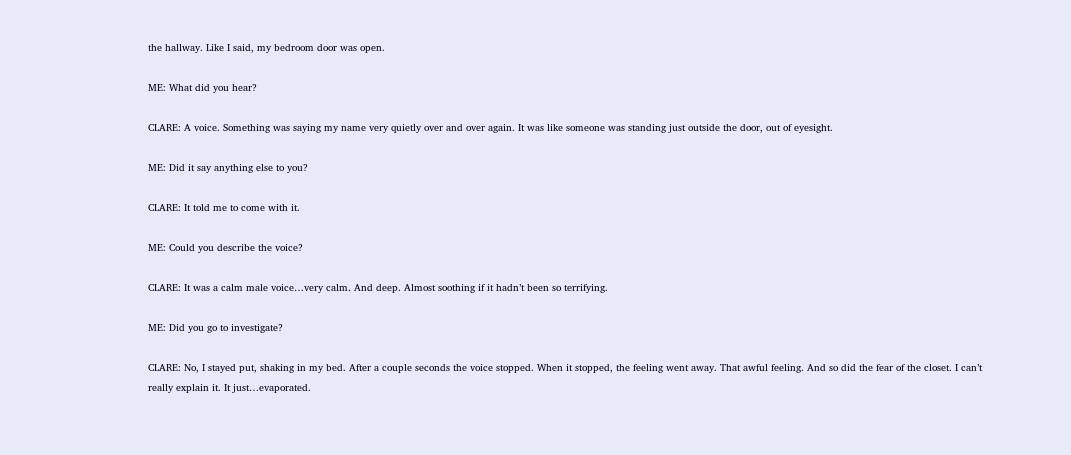the hallway. Like I said, my bedroom door was open.

ME: What did you hear?

CLARE: A voice. Something was saying my name very quietly over and over again. It was like someone was standing just outside the door, out of eyesight.

ME: Did it say anything else to you?

CLARE: It told me to come with it.

ME: Could you describe the voice?

CLARE: It was a calm male voice…very calm. And deep. Almost soothing if it hadn’t been so terrifying.

ME: Did you go to investigate?

CLARE: No, I stayed put, shaking in my bed. After a couple seconds the voice stopped. When it stopped, the feeling went away. That awful feeling. And so did the fear of the closet. I can’t really explain it. It just…evaporated.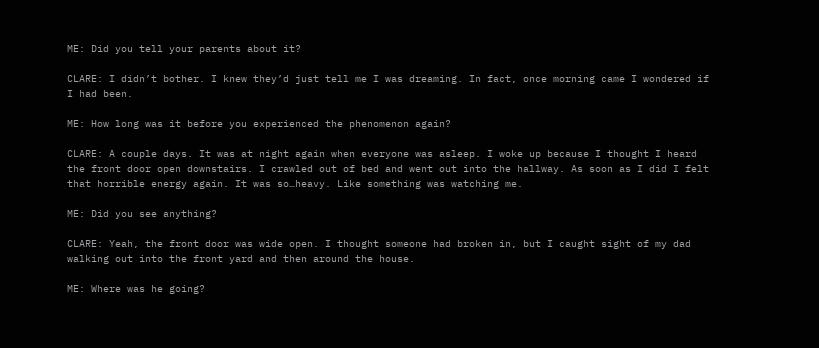ME: Did you tell your parents about it?

CLARE: I didn’t bother. I knew they’d just tell me I was dreaming. In fact, once morning came I wondered if I had been.

ME: How long was it before you experienced the phenomenon again?

CLARE: A couple days. It was at night again when everyone was asleep. I woke up because I thought I heard the front door open downstairs. I crawled out of bed and went out into the hallway. As soon as I did I felt that horrible energy again. It was so…heavy. Like something was watching me.

ME: Did you see anything?

CLARE: Yeah, the front door was wide open. I thought someone had broken in, but I caught sight of my dad walking out into the front yard and then around the house.

ME: Where was he going?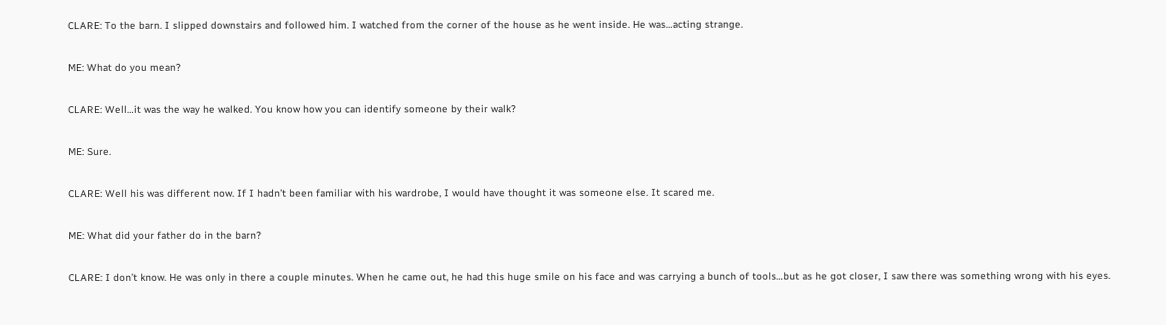CLARE: To the barn. I slipped downstairs and followed him. I watched from the corner of the house as he went inside. He was…acting strange.

ME: What do you mean?

CLARE: Well…it was the way he walked. You know how you can identify someone by their walk?

ME: Sure.

CLARE: Well his was different now. If I hadn’t been familiar with his wardrobe, I would have thought it was someone else. It scared me.

ME: What did your father do in the barn?

CLARE: I don’t know. He was only in there a couple minutes. When he came out, he had this huge smile on his face and was carrying a bunch of tools…but as he got closer, I saw there was something wrong with his eyes.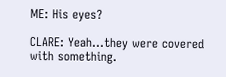ME: His eyes?

CLARE: Yeah…they were covered with something.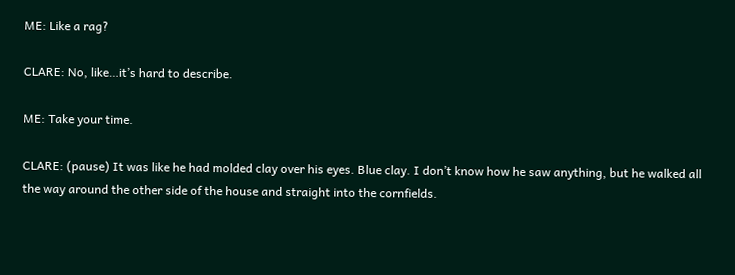ME: Like a rag?

CLARE: No, like…it’s hard to describe.

ME: Take your time.

CLARE: (pause) It was like he had molded clay over his eyes. Blue clay. I don’t know how he saw anything, but he walked all the way around the other side of the house and straight into the cornfields.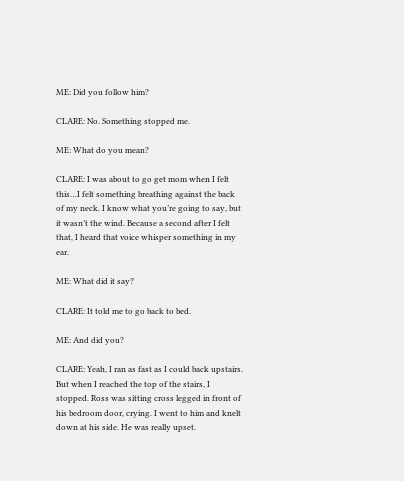ME: Did you follow him?

CLARE: No. Something stopped me.

ME: What do you mean?

CLARE: I was about to go get mom when I felt this…I felt something breathing against the back of my neck. I know what you’re going to say, but it wasn’t the wind. Because a second after I felt that, I heard that voice whisper something in my ear.

ME: What did it say?

CLARE: It told me to go back to bed.

ME: And did you?

CLARE: Yeah, I ran as fast as I could back upstairs. But when I reached the top of the stairs, I stopped. Ross was sitting cross legged in front of his bedroom door, crying. I went to him and knelt down at his side. He was really upset.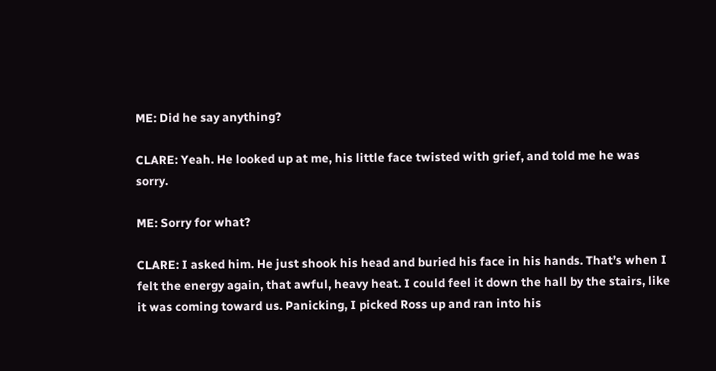ME: Did he say anything?

CLARE: Yeah. He looked up at me, his little face twisted with grief, and told me he was sorry.

ME: Sorry for what?

CLARE: I asked him. He just shook his head and buried his face in his hands. That’s when I felt the energy again, that awful, heavy heat. I could feel it down the hall by the stairs, like it was coming toward us. Panicking, I picked Ross up and ran into his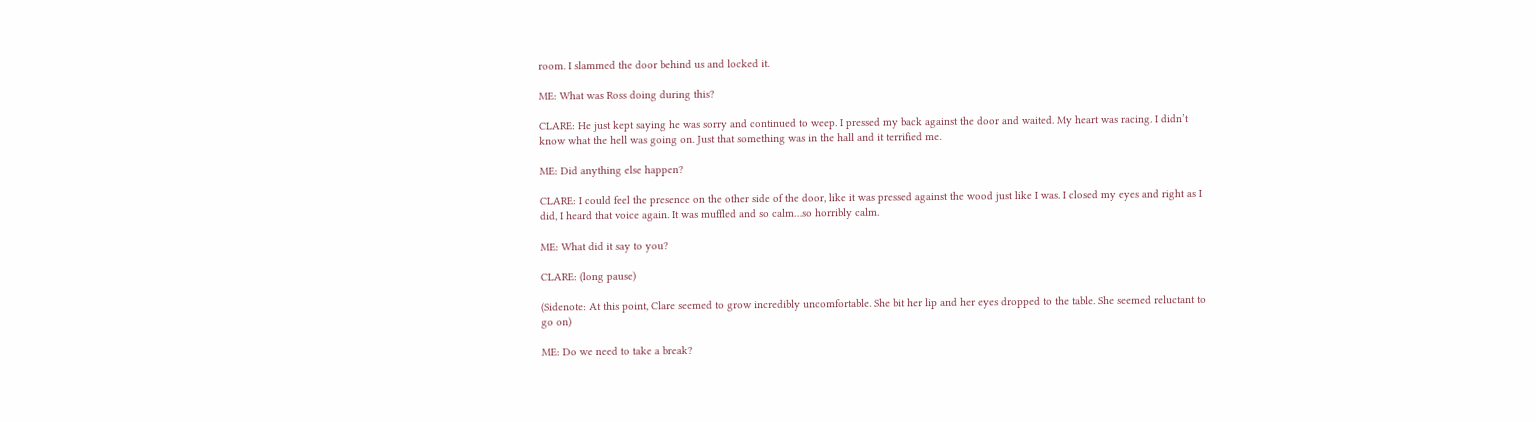room. I slammed the door behind us and locked it.

ME: What was Ross doing during this?

CLARE: He just kept saying he was sorry and continued to weep. I pressed my back against the door and waited. My heart was racing. I didn’t know what the hell was going on. Just that something was in the hall and it terrified me.

ME: Did anything else happen?

CLARE: I could feel the presence on the other side of the door, like it was pressed against the wood just like I was. I closed my eyes and right as I did, I heard that voice again. It was muffled and so calm…so horribly calm.

ME: What did it say to you?

CLARE: (long pause)

(Sidenote: At this point, Clare seemed to grow incredibly uncomfortable. She bit her lip and her eyes dropped to the table. She seemed reluctant to go on)

ME: Do we need to take a break?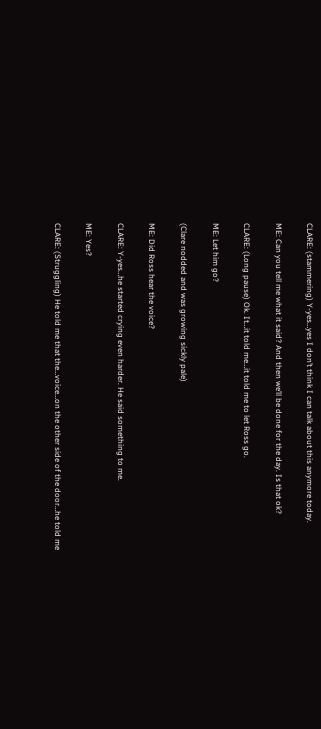CLARE: (stammering) Y-yes…yes I don’t think I can talk about this anymore today.

ME: Can you tell me what it said? And then we’ll be done for the day. Is that ok?

CLARE: (Long pause) Ok. It…it told me…it told me to let Ross go.

ME: Let him go?

(Clare nodded and was growing sickly pale)

ME: Did Ross hear the voice?

CLARE: Y-yes…he started crying even harder. He said something to me.

ME: Yes?

CLARE: (Struggling) He told me that the…voice…on the other side of the door…he told me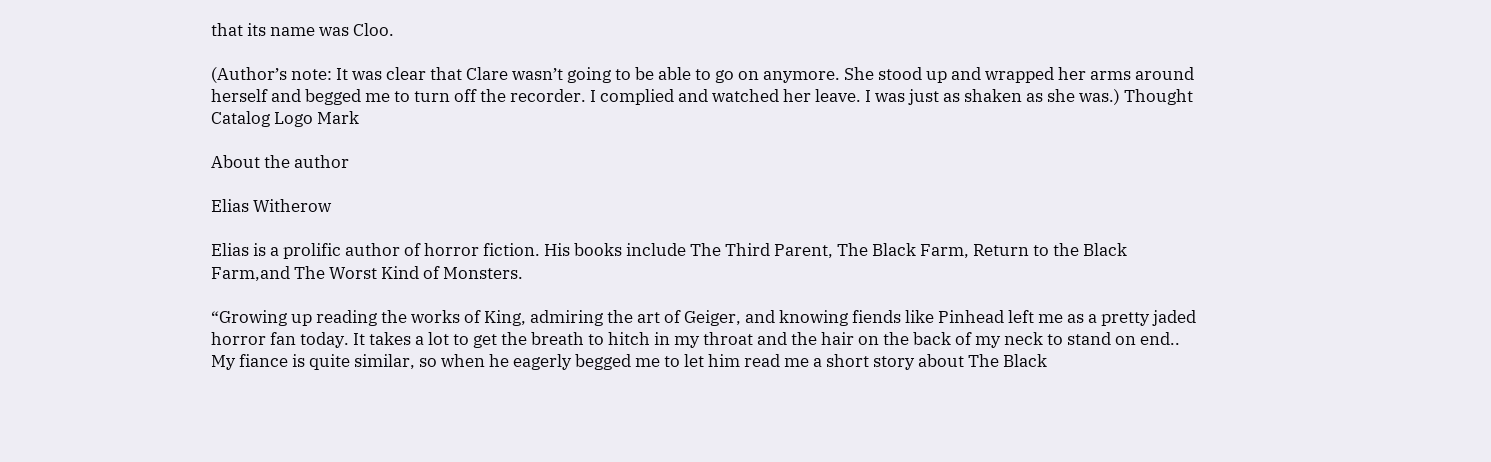that its name was Cloo.

(Author’s note: It was clear that Clare wasn’t going to be able to go on anymore. She stood up and wrapped her arms around herself and begged me to turn off the recorder. I complied and watched her leave. I was just as shaken as she was.) Thought Catalog Logo Mark

About the author

Elias Witherow

Elias is a prolific author of horror fiction. His books include The Third Parent, The Black Farm, Return to the Black Farm,and The Worst Kind of Monsters.

“Growing up reading the works of King, admiring the art of Geiger, and knowing fiends like Pinhead left me as a pretty jaded horror fan today. It takes a lot to get the breath to hitch in my throat and the hair on the back of my neck to stand on end.. My fiance is quite similar, so when he eagerly begged me to let him read me a short story about The Black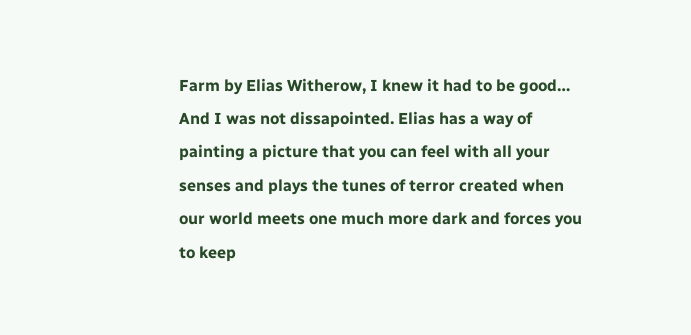Farm by Elias Witherow, I knew it had to be good… And I was not dissapointed. Elias has a way of painting a picture that you can feel with all your senses and plays the tunes of terror created when our world meets one much more dark and forces you to keep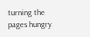turning the pages hungry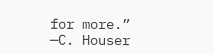for more.” —C. Houser